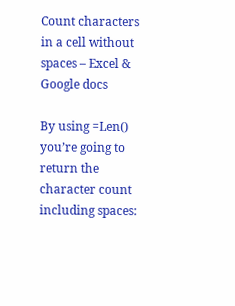Count characters in a cell without spaces – Excel & Google docs

By using =Len() you’re going to return the character count including spaces: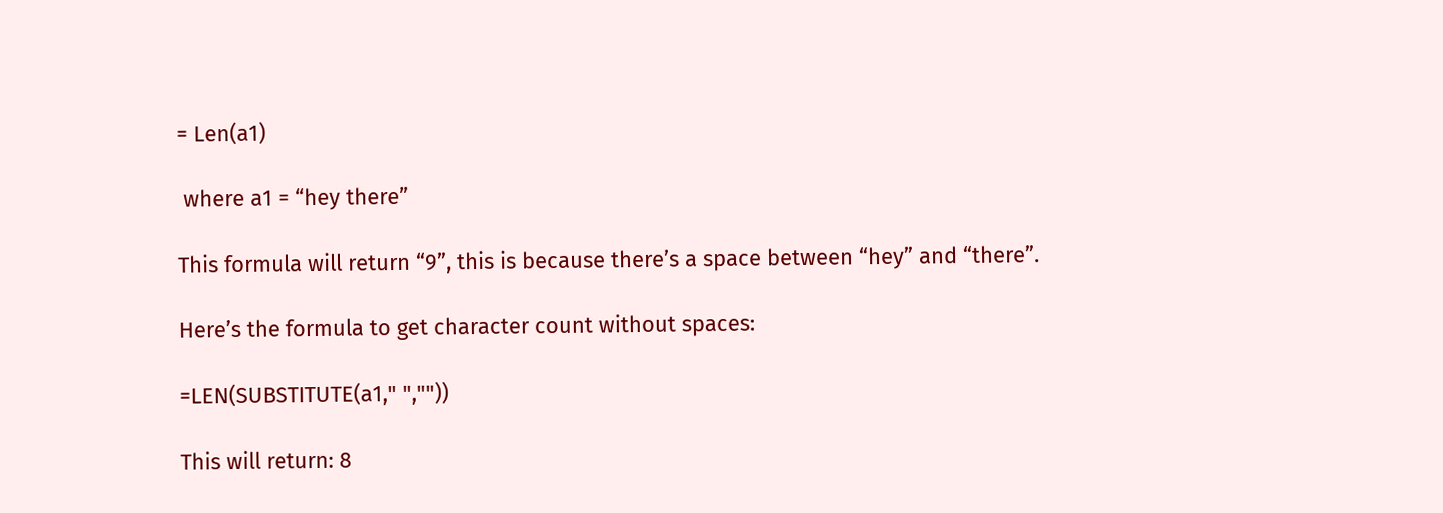= Len(a1)

 where a1 = “hey there”

This formula will return “9”, this is because there’s a space between “hey” and “there”.

Here’s the formula to get character count without spaces:

=LEN(SUBSTITUTE(a1," ",""))

This will return: 8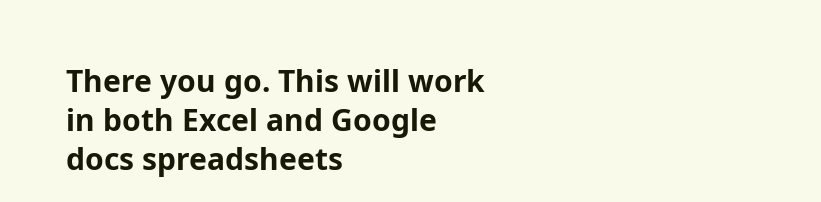There you go. This will work in both Excel and Google docs spreadsheets